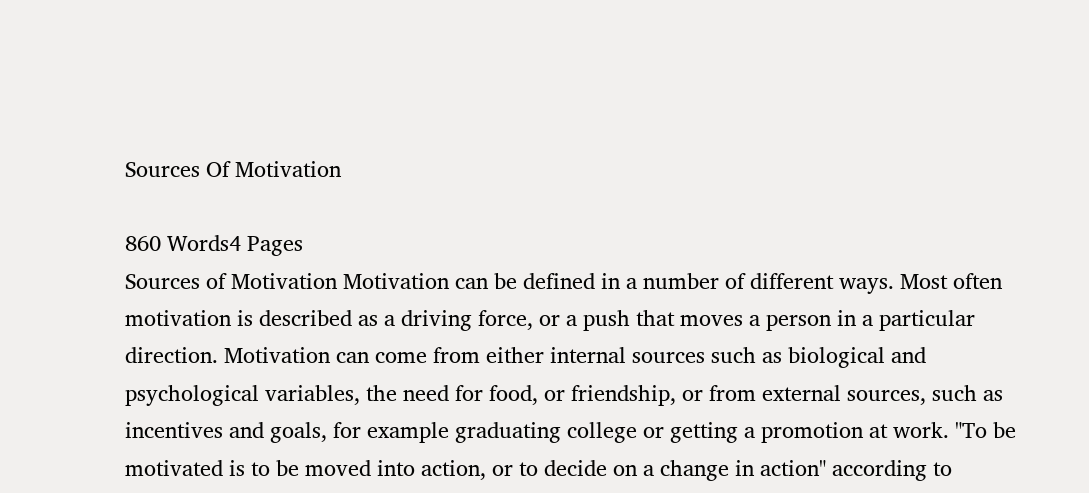Sources Of Motivation

860 Words4 Pages
Sources of Motivation Motivation can be defined in a number of different ways. Most often motivation is described as a driving force, or a push that moves a person in a particular direction. Motivation can come from either internal sources such as biological and psychological variables, the need for food, or friendship, or from external sources, such as incentives and goals, for example graduating college or getting a promotion at work. "To be motivated is to be moved into action, or to decide on a change in action" according to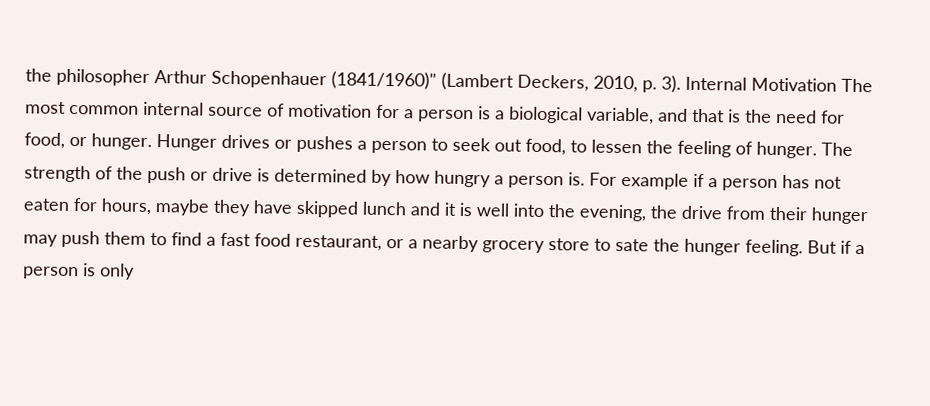the philosopher Arthur Schopenhauer (1841/1960)" (Lambert Deckers, 2010, p. 3). Internal Motivation The most common internal source of motivation for a person is a biological variable, and that is the need for food, or hunger. Hunger drives or pushes a person to seek out food, to lessen the feeling of hunger. The strength of the push or drive is determined by how hungry a person is. For example if a person has not eaten for hours, maybe they have skipped lunch and it is well into the evening, the drive from their hunger may push them to find a fast food restaurant, or a nearby grocery store to sate the hunger feeling. But if a person is only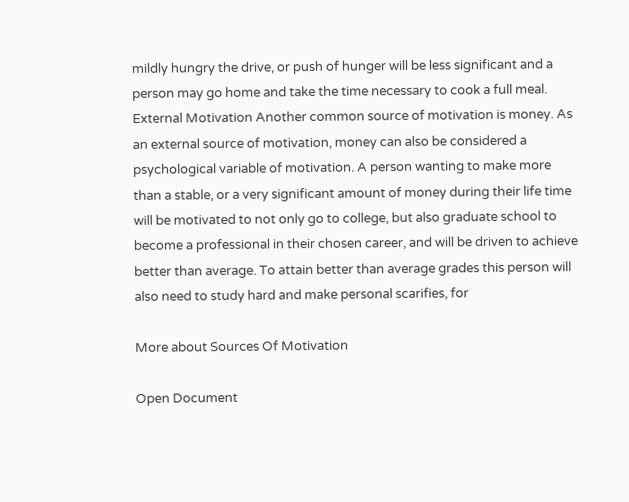mildly hungry the drive, or push of hunger will be less significant and a person may go home and take the time necessary to cook a full meal. External Motivation Another common source of motivation is money. As an external source of motivation, money can also be considered a psychological variable of motivation. A person wanting to make more than a stable, or a very significant amount of money during their life time will be motivated to not only go to college, but also graduate school to become a professional in their chosen career, and will be driven to achieve better than average. To attain better than average grades this person will also need to study hard and make personal scarifies, for

More about Sources Of Motivation

Open Document